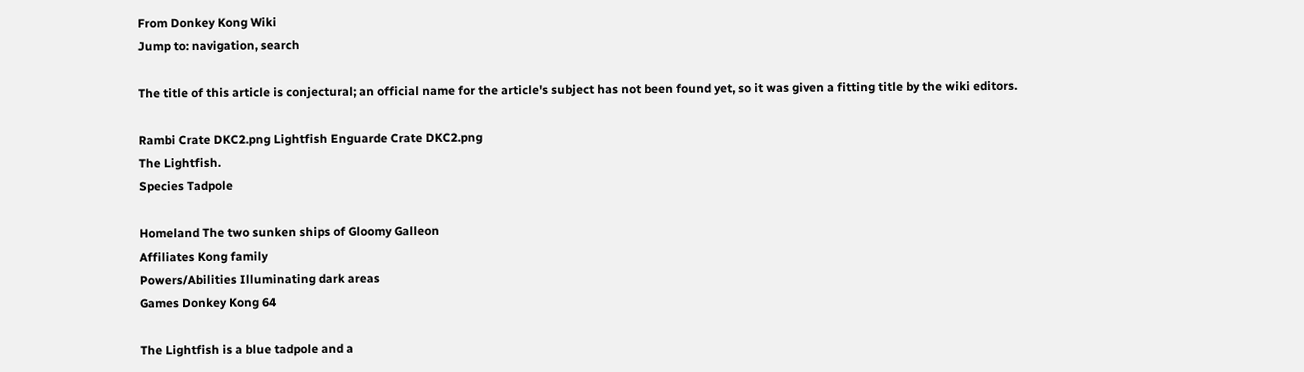From Donkey Kong Wiki
Jump to: navigation, search

The title of this article is conjectural; an official name for the article's subject has not been found yet, so it was given a fitting title by the wiki editors.

Rambi Crate DKC2.png Lightfish Enguarde Crate DKC2.png
The Lightfish.
Species Tadpole

Homeland The two sunken ships of Gloomy Galleon
Affiliates Kong family
Powers/Abilities Illuminating dark areas
Games Donkey Kong 64

The Lightfish is a blue tadpole and a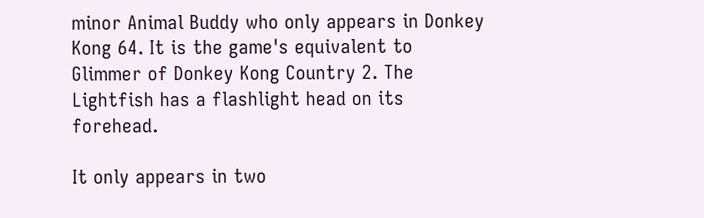minor Animal Buddy who only appears in Donkey Kong 64. It is the game's equivalent to Glimmer of Donkey Kong Country 2. The Lightfish has a flashlight head on its forehead.

It only appears in two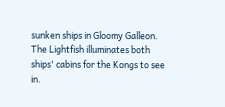sunken ships in Gloomy Galleon. The Lightfish illuminates both ships' cabins for the Kongs to see in.